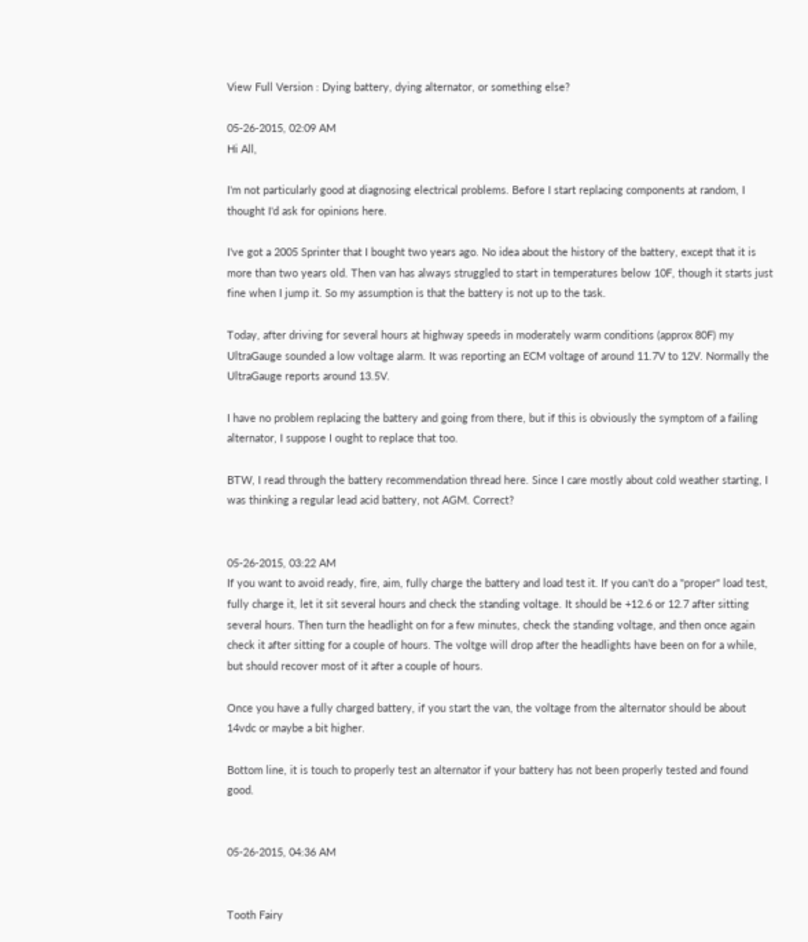View Full Version : Dying battery, dying alternator, or something else?

05-26-2015, 02:09 AM
Hi All,

I'm not particularly good at diagnosing electrical problems. Before I start replacing components at random, I thought I'd ask for opinions here.

I've got a 2005 Sprinter that I bought two years ago. No idea about the history of the battery, except that it is more than two years old. Then van has always struggled to start in temperatures below 10F, though it starts just fine when I jump it. So my assumption is that the battery is not up to the task.

Today, after driving for several hours at highway speeds in moderately warm conditions (approx 80F) my UltraGauge sounded a low voltage alarm. It was reporting an ECM voltage of around 11.7V to 12V. Normally the UltraGauge reports around 13.5V.

I have no problem replacing the battery and going from there, but if this is obviously the symptom of a failing alternator, I suppose I ought to replace that too.

BTW, I read through the battery recommendation thread here. Since I care mostly about cold weather starting, I was thinking a regular lead acid battery, not AGM. Correct?


05-26-2015, 03:22 AM
If you want to avoid ready, fire, aim, fully charge the battery and load test it. If you can't do a "proper" load test, fully charge it, let it sit several hours and check the standing voltage. It should be +12.6 or 12.7 after sitting several hours. Then turn the headlight on for a few minutes, check the standing voltage, and then once again check it after sitting for a couple of hours. The voltge will drop after the headlights have been on for a while, but should recover most of it after a couple of hours.

Once you have a fully charged battery, if you start the van, the voltage from the alternator should be about 14vdc or maybe a bit higher.

Bottom line, it is touch to properly test an alternator if your battery has not been properly tested and found good.


05-26-2015, 04:36 AM


Tooth Fairy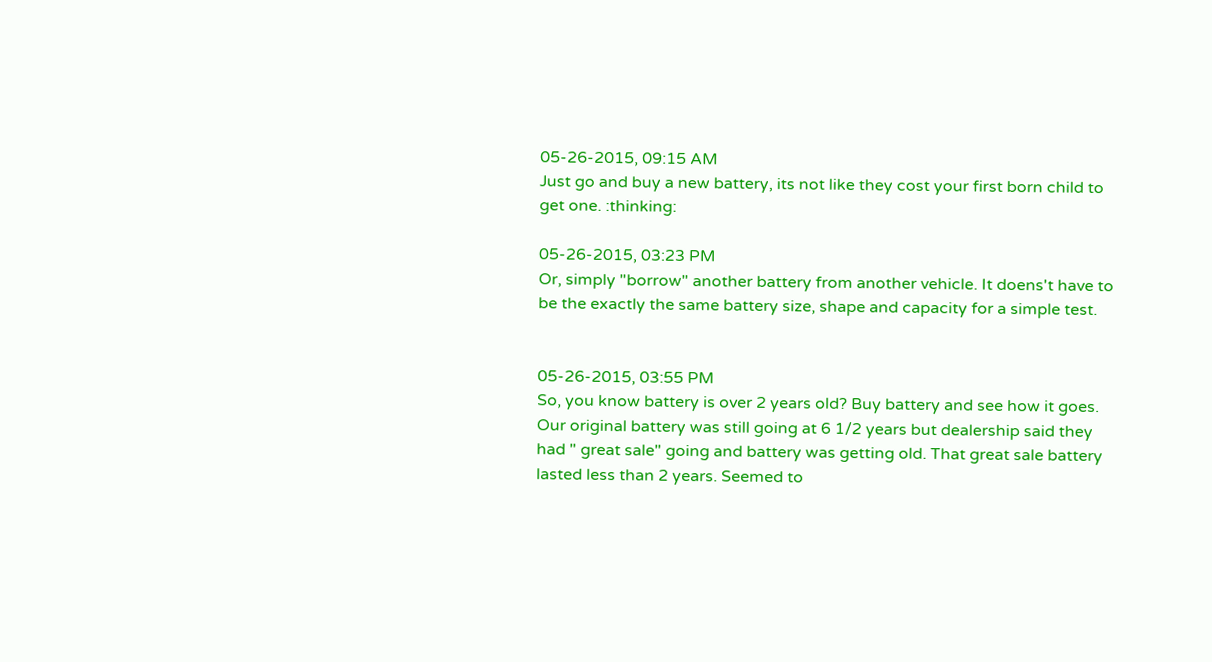05-26-2015, 09:15 AM
Just go and buy a new battery, its not like they cost your first born child to get one. :thinking:

05-26-2015, 03:23 PM
Or, simply "borrow" another battery from another vehicle. It doens't have to be the exactly the same battery size, shape and capacity for a simple test.


05-26-2015, 03:55 PM
So, you know battery is over 2 years old? Buy battery and see how it goes.
Our original battery was still going at 6 1/2 years but dealership said they had " great sale" going and battery was getting old. That great sale battery lasted less than 2 years. Seemed to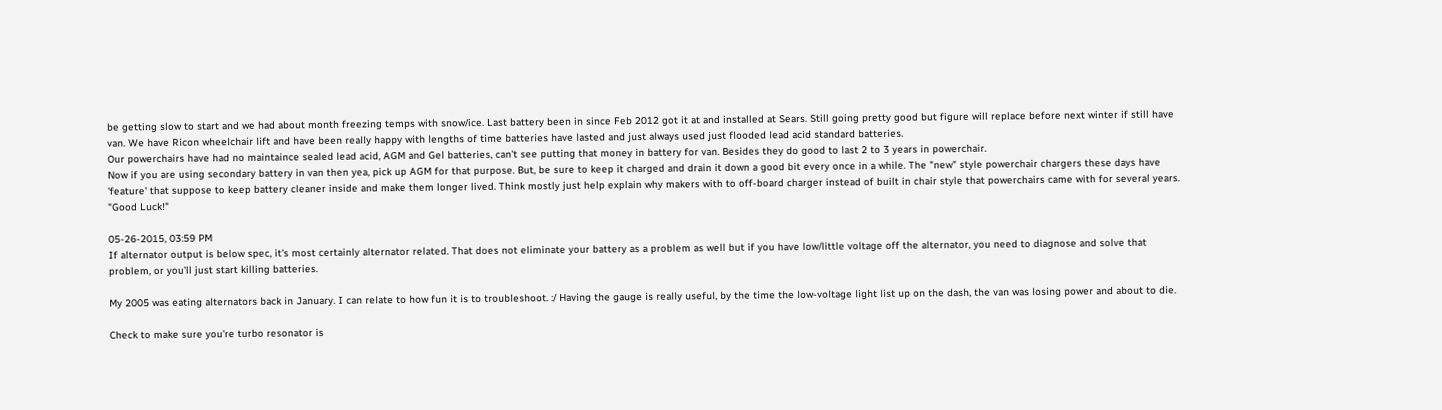be getting slow to start and we had about month freezing temps with snow/ice. Last battery been in since Feb 2012 got it at and installed at Sears. Still going pretty good but figure will replace before next winter if still have van. We have Ricon wheelchair lift and have been really happy with lengths of time batteries have lasted and just always used just flooded lead acid standard batteries.
Our powerchairs have had no maintaince sealed lead acid, AGM and Gel batteries, can't see putting that money in battery for van. Besides they do good to last 2 to 3 years in powerchair.
Now if you are using secondary battery in van then yea, pick up AGM for that purpose. But, be sure to keep it charged and drain it down a good bit every once in a while. The "new" style powerchair chargers these days have 'feature' that suppose to keep battery cleaner inside and make them longer lived. Think mostly just help explain why makers with to off-board charger instead of built in chair style that powerchairs came with for several years.
"Good Luck!"

05-26-2015, 03:59 PM
If alternator output is below spec, it's most certainly alternator related. That does not eliminate your battery as a problem as well but if you have low/little voltage off the alternator, you need to diagnose and solve that problem, or you'll just start killing batteries.

My 2005 was eating alternators back in January. I can relate to how fun it is to troubleshoot. :/ Having the gauge is really useful, by the time the low-voltage light list up on the dash, the van was losing power and about to die.

Check to make sure you're turbo resonator is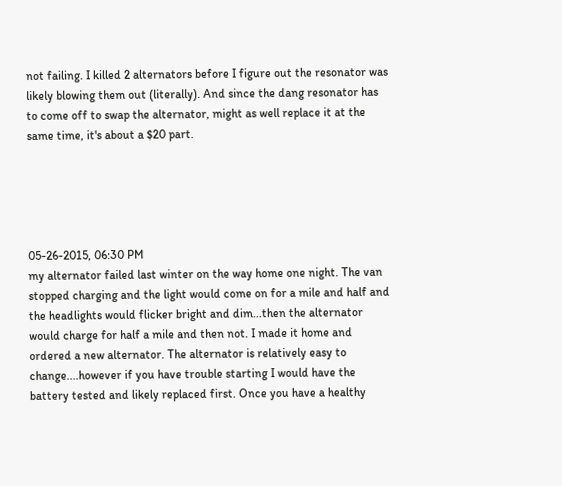not failing. I killed 2 alternators before I figure out the resonator was likely blowing them out (literally). And since the dang resonator has to come off to swap the alternator, might as well replace it at the same time, it's about a $20 part.





05-26-2015, 06:30 PM
my alternator failed last winter on the way home one night. The van stopped charging and the light would come on for a mile and half and the headlights would flicker bright and dim...then the alternator would charge for half a mile and then not. I made it home and ordered a new alternator. The alternator is relatively easy to change....however if you have trouble starting I would have the battery tested and likely replaced first. Once you have a healthy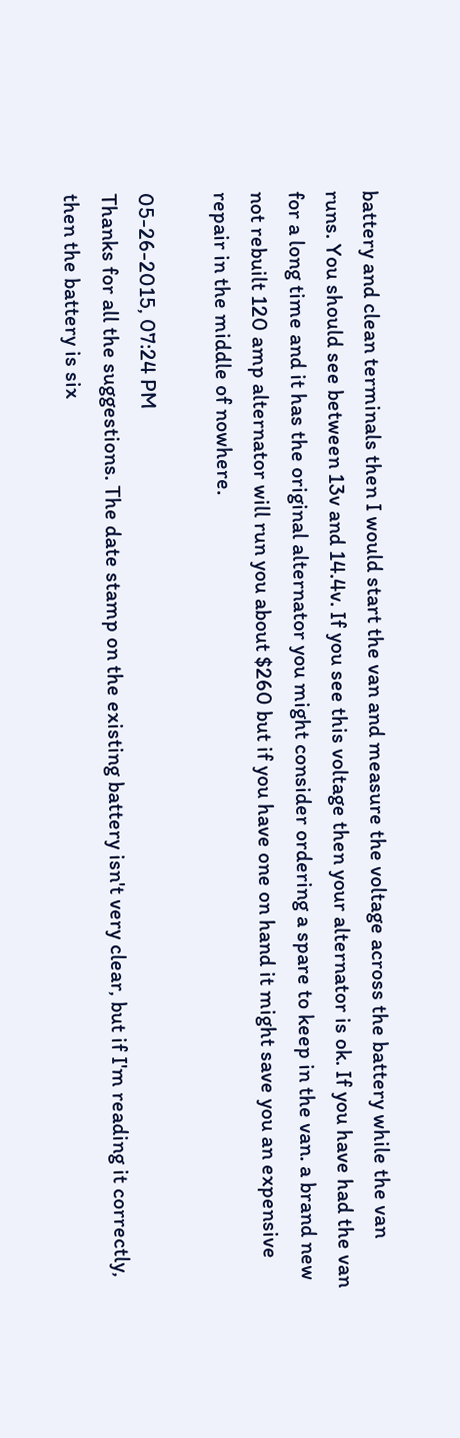battery and clean terminals then I would start the van and measure the voltage across the battery while the van runs. You should see between 13v and 14.4v. If you see this voltage then your alternator is ok. If you have had the van for a long time and it has the original alternator you might consider ordering a spare to keep in the van. a brand new not rebuilt 120 amp alternator will run you about $260 but if you have one on hand it might save you an expensive repair in the middle of nowhere.

05-26-2015, 07:24 PM
Thanks for all the suggestions. The date stamp on the existing battery isn't very clear, but if I'm reading it correctly, then the battery is six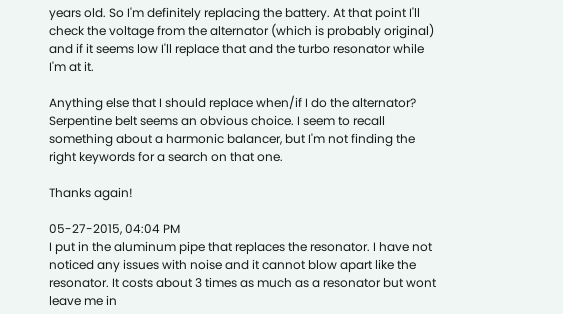years old. So I'm definitely replacing the battery. At that point I'll check the voltage from the alternator (which is probably original) and if it seems low I'll replace that and the turbo resonator while I'm at it.

Anything else that I should replace when/if I do the alternator? Serpentine belt seems an obvious choice. I seem to recall something about a harmonic balancer, but I'm not finding the right keywords for a search on that one.

Thanks again!

05-27-2015, 04:04 PM
I put in the aluminum pipe that replaces the resonator. I have not noticed any issues with noise and it cannot blow apart like the resonator. It costs about 3 times as much as a resonator but wont leave me in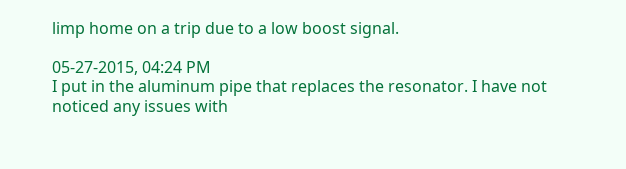limp home on a trip due to a low boost signal.

05-27-2015, 04:24 PM
I put in the aluminum pipe that replaces the resonator. I have not noticed any issues with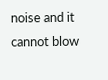noise and it cannot blow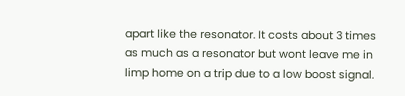apart like the resonator. It costs about 3 times as much as a resonator but wont leave me in limp home on a trip due to a low boost signal.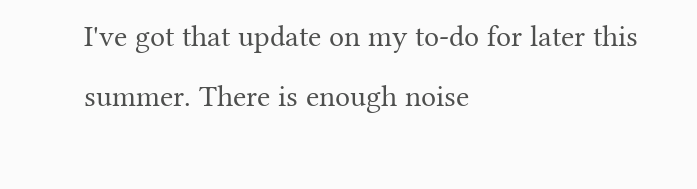I've got that update on my to-do for later this summer. There is enough noise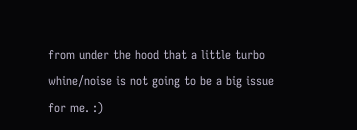from under the hood that a little turbo whine/noise is not going to be a big issue for me. :)